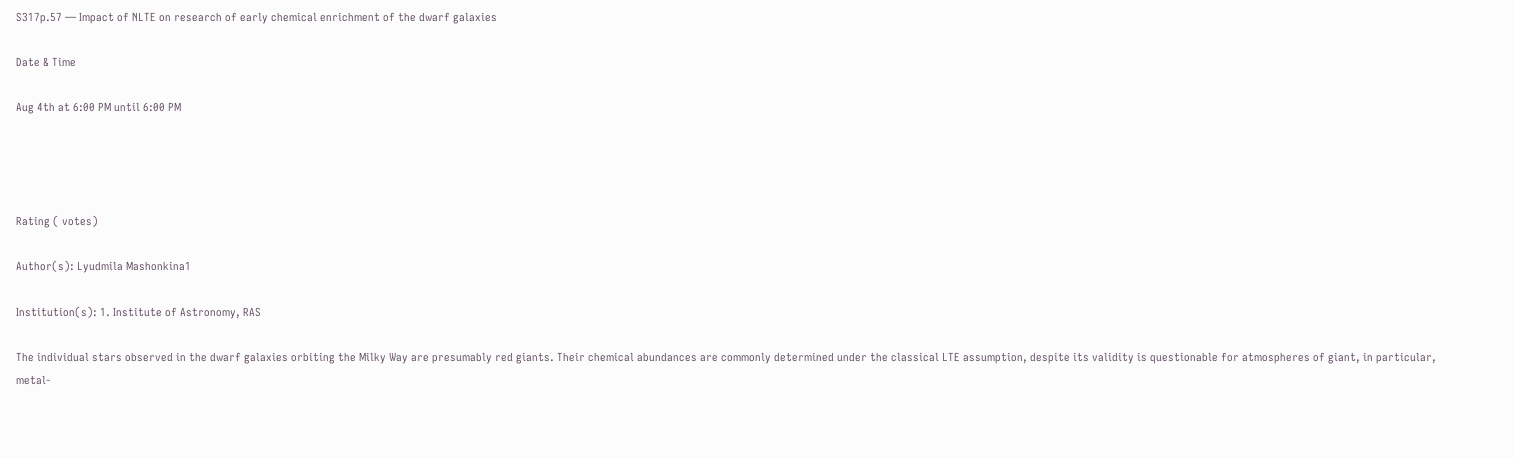S317p.57 — Impact of NLTE on research of early chemical enrichment of the dwarf galaxies

Date & Time

Aug 4th at 6:00 PM until 6:00 PM




Rating ( votes)

Author(s): Lyudmila Mashonkina1

Institution(s): 1. Institute of Astronomy, RAS

The individual stars observed in the dwarf galaxies orbiting the Milky Way are presumably red giants. Their chemical abundances are commonly determined under the classical LTE assumption, despite its validity is questionable for atmospheres of giant, in particular, metal-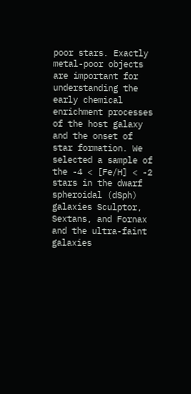poor stars. Exactly metal-poor objects are important for understanding the early chemical enrichment processes of the host galaxy and the onset of star formation. We selected a sample of the -4 < [Fe/H] < -2 stars in the dwarf spheroidal (dSph) galaxies Sculptor, Sextans, and Fornax and the ultra-faint galaxies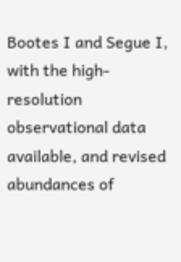Bootes I and Segue I, with the high-resolution observational data available, and revised abundances of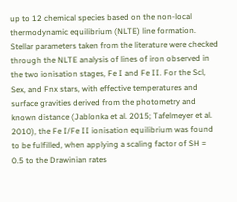up to 12 chemical species based on the non-local thermodynamic equilibrium (NLTE) line formation. Stellar parameters taken from the literature were checked through the NLTE analysis of lines of iron observed in the two ionisation stages, Fe I and Fe II. For the Scl, Sex, and Fnx stars, with effective temperatures and surface gravities derived from the photometry and known distance (Jablonka et al. 2015; Tafelmeyer et al. 2010), the Fe I/Fe II ionisation equilibrium was found to be fulfilled, when applying a scaling factor of SH = 0.5 to the Drawinian rates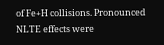of Fe+H collisions. Pronounced NLTE effects were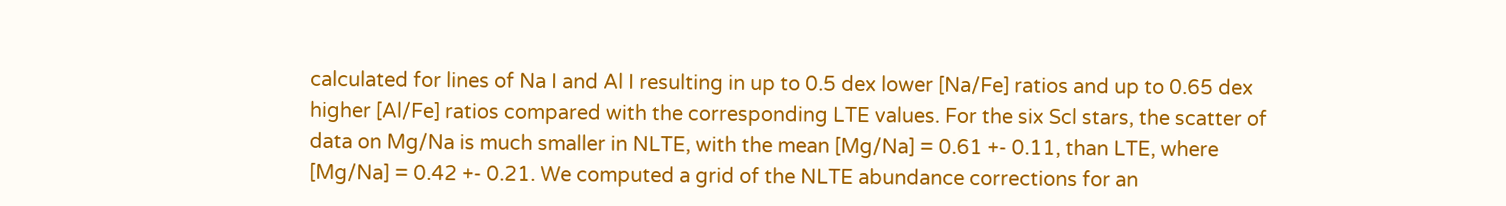calculated for lines of Na I and Al I resulting in up to 0.5 dex lower [Na/Fe] ratios and up to 0.65 dex higher [Al/Fe] ratios compared with the corresponding LTE values. For the six Scl stars, the scatter of data on Mg/Na is much smaller in NLTE, with the mean [Mg/Na] = 0.61 +- 0.11, than LTE, where [Mg/Na] = 0.42 +- 0.21. We computed a grid of the NLTE abundance corrections for an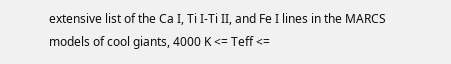extensive list of the Ca I, Ti I-Ti II, and Fe I lines in the MARCS models of cool giants, 4000 K <= Teff <=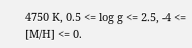4750 K, 0.5 <= log g <= 2.5, -4 <= [M/H] <= 0.